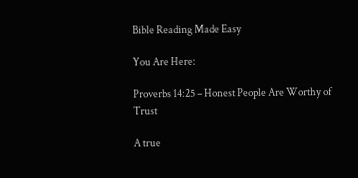Bible Reading Made Easy

You Are Here:

Proverbs 14:25 – Honest People Are Worthy of Trust

A true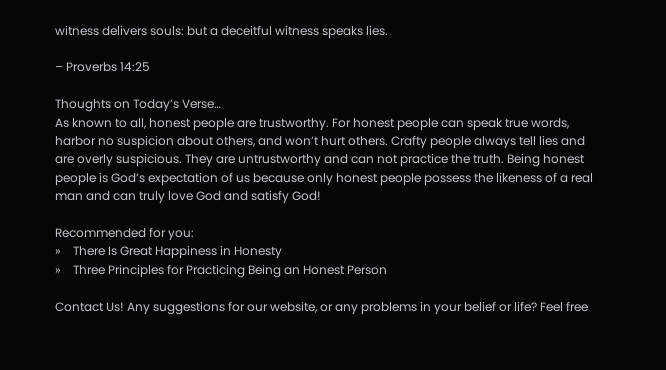witness delivers souls: but a deceitful witness speaks lies.

– Proverbs 14:25

Thoughts on Today’s Verse…
As known to all, honest people are trustworthy. For honest people can speak true words, harbor no suspicion about others, and won’t hurt others. Crafty people always tell lies and are overly suspicious. They are untrustworthy and can not practice the truth. Being honest people is God’s expectation of us because only honest people possess the likeness of a real man and can truly love God and satisfy God!

Recommended for you:
»    There Is Great Happiness in Honesty
»    Three Principles for Practicing Being an Honest Person

Contact Us! Any suggestions for our website, or any problems in your belief or life? Feel free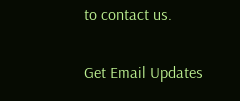to contact us.

Get Email Updates